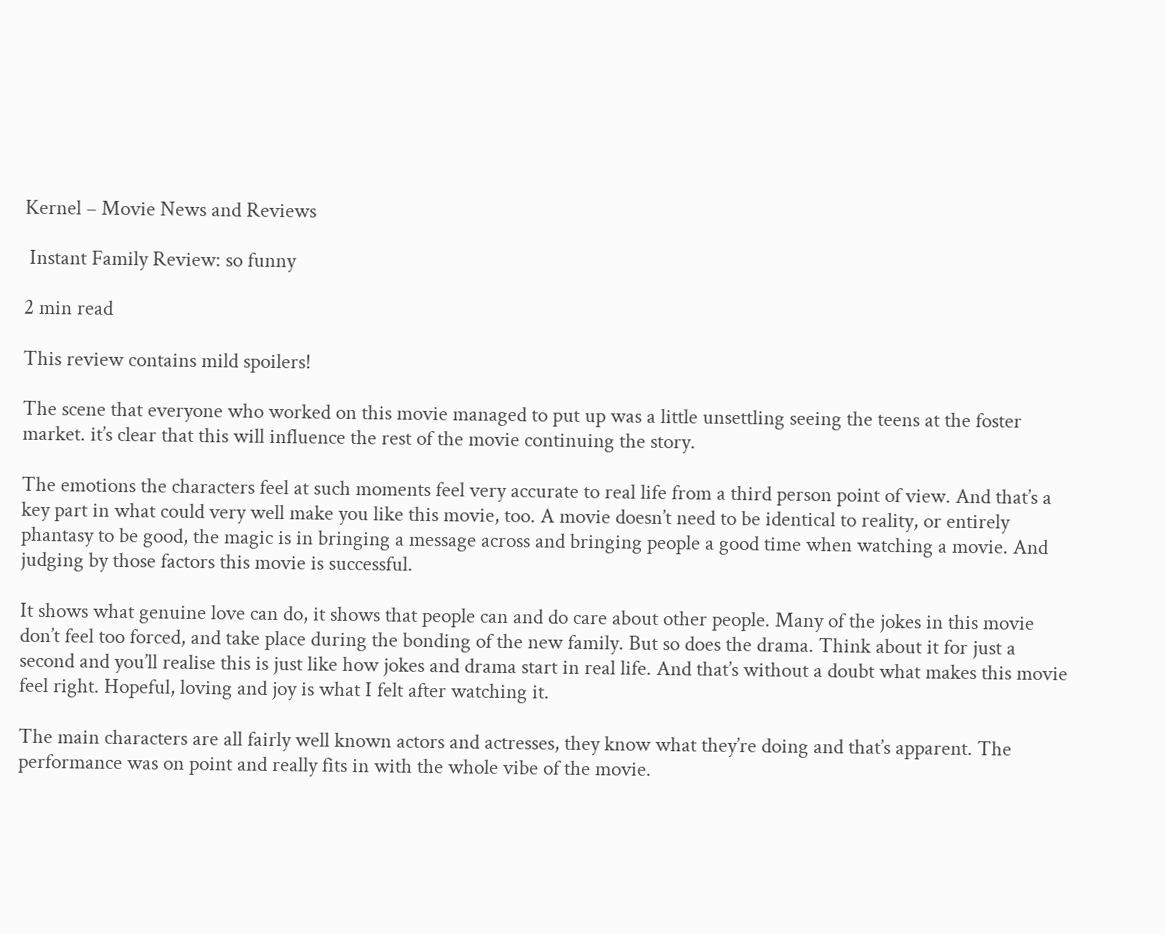Kernel – Movie News and Reviews

 Instant Family Review: so funny

2 min read

This review contains mild spoilers!

The scene that everyone who worked on this movie managed to put up was a little unsettling seeing the teens at the foster market. it’s clear that this will influence the rest of the movie continuing the story.

The emotions the characters feel at such moments feel very accurate to real life from a third person point of view. And that’s a key part in what could very well make you like this movie, too. A movie doesn’t need to be identical to reality, or entirely phantasy to be good, the magic is in bringing a message across and bringing people a good time when watching a movie. And judging by those factors this movie is successful.

It shows what genuine love can do, it shows that people can and do care about other people. Many of the jokes in this movie don’t feel too forced, and take place during the bonding of the new family. But so does the drama. Think about it for just a second and you’ll realise this is just like how jokes and drama start in real life. And that’s without a doubt what makes this movie feel right. Hopeful, loving and joy is what I felt after watching it.

The main characters are all fairly well known actors and actresses, they know what they’re doing and that’s apparent. The performance was on point and really fits in with the whole vibe of the movie.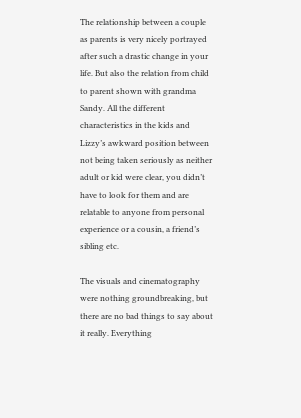The relationship between a couple as parents is very nicely portrayed after such a drastic change in your life. But also the relation from child to parent shown with grandma Sandy. All the different characteristics in the kids and Lizzy’s awkward position between not being taken seriously as neither adult or kid were clear, you didn’t have to look for them and are relatable to anyone from personal experience or a cousin, a friend’s sibling etc.

The visuals and cinematography were nothing groundbreaking, but there are no bad things to say about it really. Everything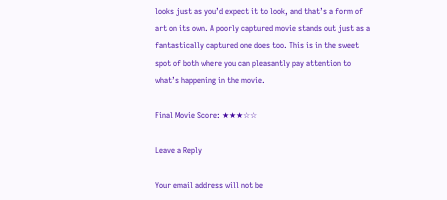looks just as you’d expect it to look, and that’s a form of art on its own. A poorly captured movie stands out just as a fantastically captured one does too. This is in the sweet spot of both where you can pleasantly pay attention to what’s happening in the movie.

Final Movie Score: ★★★☆☆

Leave a Reply

Your email address will not be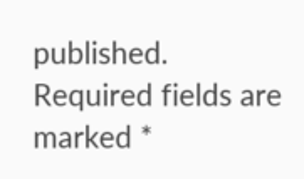published. Required fields are marked *